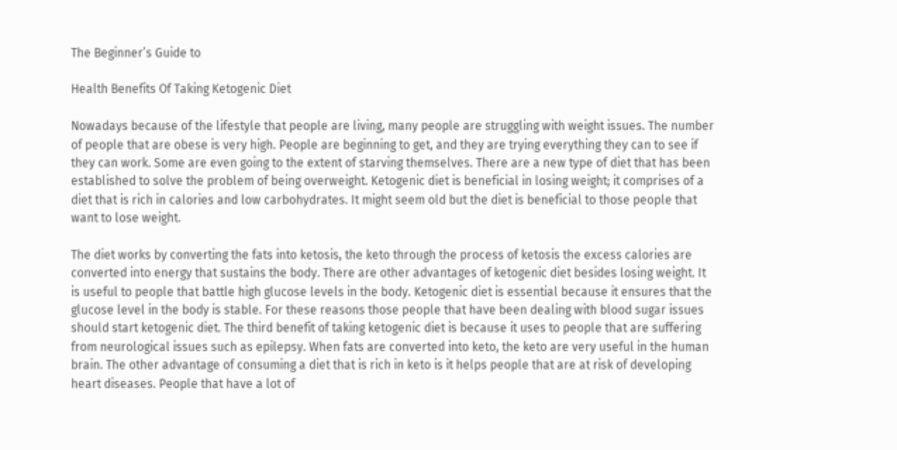The Beginner’s Guide to

Health Benefits Of Taking Ketogenic Diet

Nowadays because of the lifestyle that people are living, many people are struggling with weight issues. The number of people that are obese is very high. People are beginning to get, and they are trying everything they can to see if they can work. Some are even going to the extent of starving themselves. There are a new type of diet that has been established to solve the problem of being overweight. Ketogenic diet is beneficial in losing weight; it comprises of a diet that is rich in calories and low carbohydrates. It might seem old but the diet is beneficial to those people that want to lose weight.

The diet works by converting the fats into ketosis, the keto through the process of ketosis the excess calories are converted into energy that sustains the body. There are other advantages of ketogenic diet besides losing weight. It is useful to people that battle high glucose levels in the body. Ketogenic diet is essential because it ensures that the glucose level in the body is stable. For these reasons those people that have been dealing with blood sugar issues should start ketogenic diet. The third benefit of taking ketogenic diet is because it uses to people that are suffering from neurological issues such as epilepsy. When fats are converted into keto, the keto are very useful in the human brain. The other advantage of consuming a diet that is rich in keto is it helps people that are at risk of developing heart diseases. People that have a lot of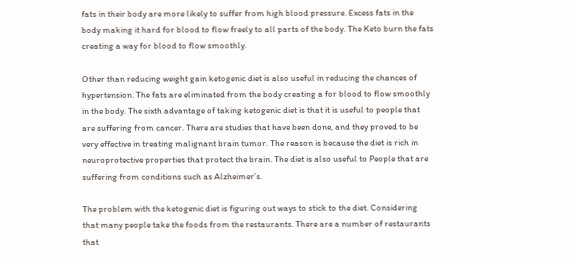fats in their body are more likely to suffer from high blood pressure. Excess fats in the body making it hard for blood to flow freely to all parts of the body. The Keto burn the fats creating a way for blood to flow smoothly.

Other than reducing weight gain ketogenic diet is also useful in reducing the chances of hypertension. The fats are eliminated from the body creating a for blood to flow smoothly in the body. The sixth advantage of taking ketogenic diet is that it is useful to people that are suffering from cancer. There are studies that have been done, and they proved to be very effective in treating malignant brain tumor. The reason is because the diet is rich in neuroprotective properties that protect the brain. The diet is also useful to People that are suffering from conditions such as Alzheimer’s.

The problem with the ketogenic diet is figuring out ways to stick to the diet. Considering that many people take the foods from the restaurants. There are a number of restaurants that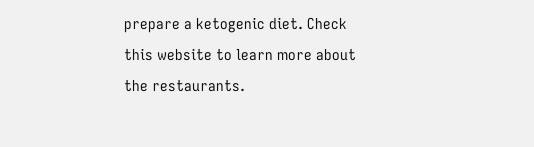prepare a ketogenic diet. Check this website to learn more about the restaurants.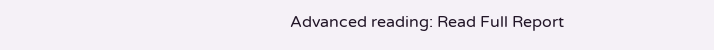Advanced reading: Read Full Report